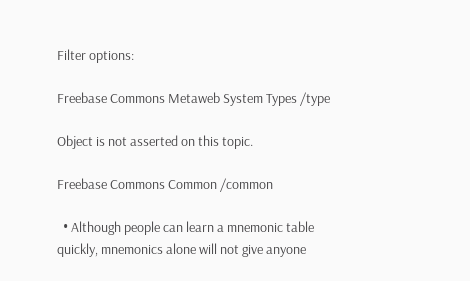Filter options:

Freebase Commons Metaweb System Types /type

Object is not asserted on this topic.

Freebase Commons Common /common

  • Although people can learn a mnemonic table quickly, mnemonics alone will not give anyone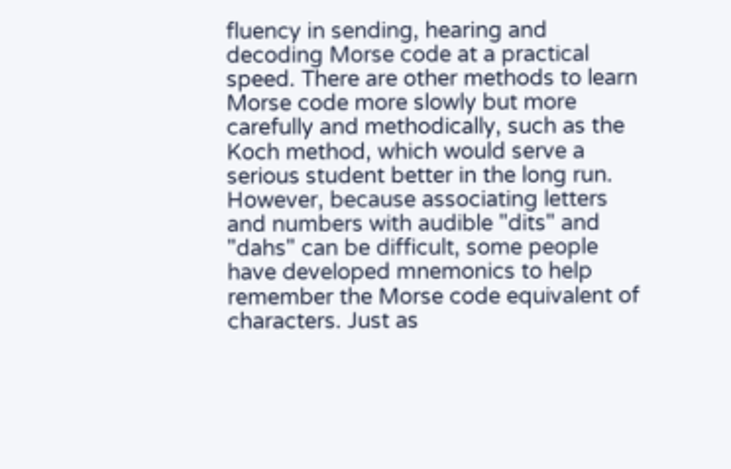fluency in sending, hearing and decoding Morse code at a practical speed. There are other methods to learn Morse code more slowly but more carefully and methodically, such as the Koch method, which would serve a serious student better in the long run. However, because associating letters and numbers with audible "dits" and "dahs" can be difficult, some people have developed mnemonics to help remember the Morse code equivalent of characters. Just as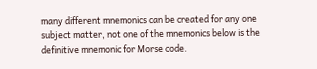many different mnemonics can be created for any one subject matter, not one of the mnemonics below is the definitive mnemonic for Morse code.